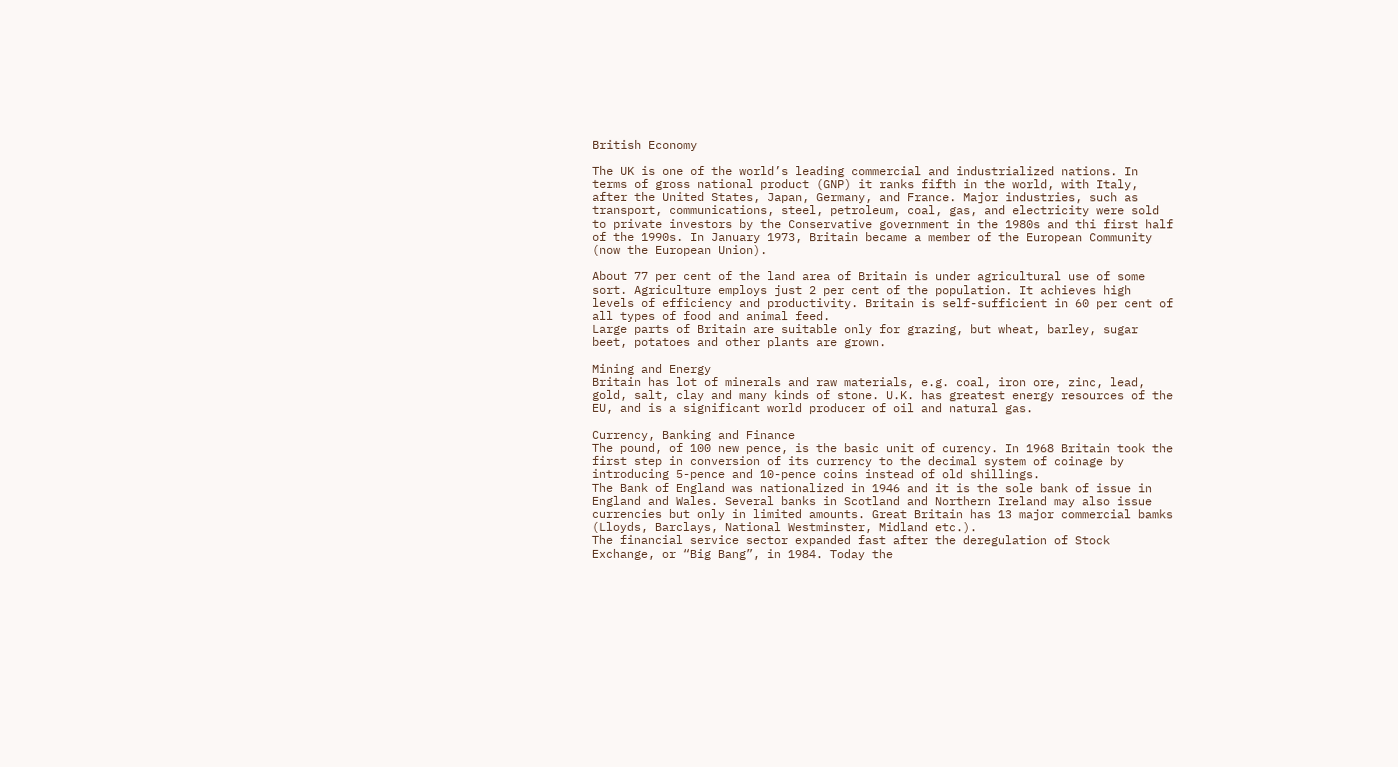British Economy

The UK is one of the world’s leading commercial and industrialized nations. In terms of gross national product (GNP) it ranks fifth in the world, with Italy, after the United States, Japan, Germany, and France. Major industries, such as transport, communications, steel, petroleum, coal, gas, and electricity were sold to private investors by the Conservative government in the 1980s and thi first half of the 1990s. In January 1973, Britain became a member of the European Community (now the European Union).

About 77 per cent of the land area of Britain is under agricultural use of some sort. Agriculture employs just 2 per cent of the population. It achieves high levels of efficiency and productivity. Britain is self-sufficient in 60 per cent of all types of food and animal feed.
Large parts of Britain are suitable only for grazing, but wheat, barley, sugar beet, potatoes and other plants are grown.

Mining and Energy
Britain has lot of minerals and raw materials, e.g. coal, iron ore, zinc, lead, gold, salt, clay and many kinds of stone. U.K. has greatest energy resources of the EU, and is a significant world producer of oil and natural gas.

Currency, Banking and Finance
The pound, of 100 new pence, is the basic unit of curency. In 1968 Britain took the first step in conversion of its currency to the decimal system of coinage by introducing 5-pence and 10-pence coins instead of old shillings.
The Bank of England was nationalized in 1946 and it is the sole bank of issue in England and Wales. Several banks in Scotland and Northern Ireland may also issue currencies but only in limited amounts. Great Britain has 13 major commercial bamks (Lloyds, Barclays, National Westminster, Midland etc.).
The financial service sector expanded fast after the deregulation of Stock Exchange, or “Big Bang”, in 1984. Today the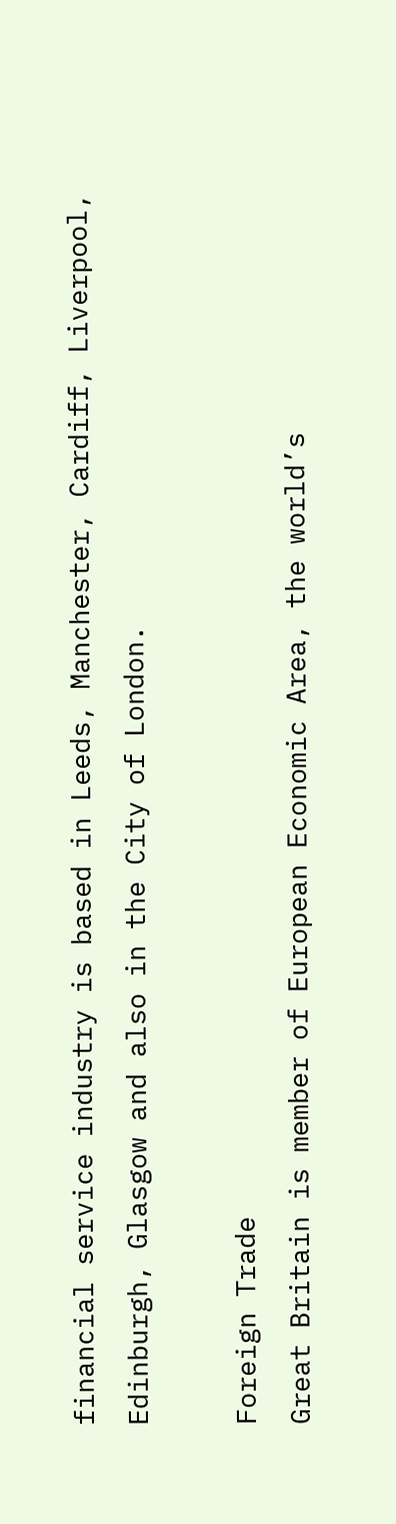financial service industry is based in Leeds, Manchester, Cardiff, Liverpool, Edinburgh, Glasgow and also in the City of London.

Foreign Trade
Great Britain is member of European Economic Area, the world’s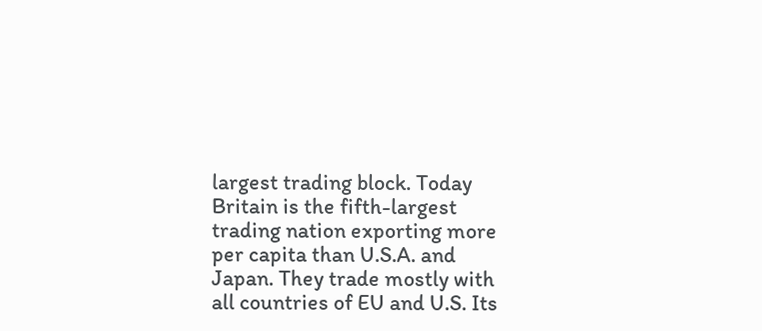largest trading block. Today Britain is the fifth-largest trading nation exporting more per capita than U.S.A. and Japan. They trade mostly with all countries of EU and U.S. Its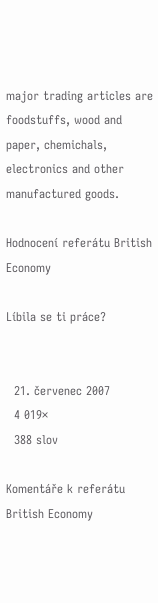major trading articles are foodstuffs, wood and paper, chemichals, electronics and other manufactured goods.

Hodnocení referátu British Economy

Líbila se ti práce?


  21. červenec 2007
  4 019×
  388 slov

Komentáře k referátu British Economy